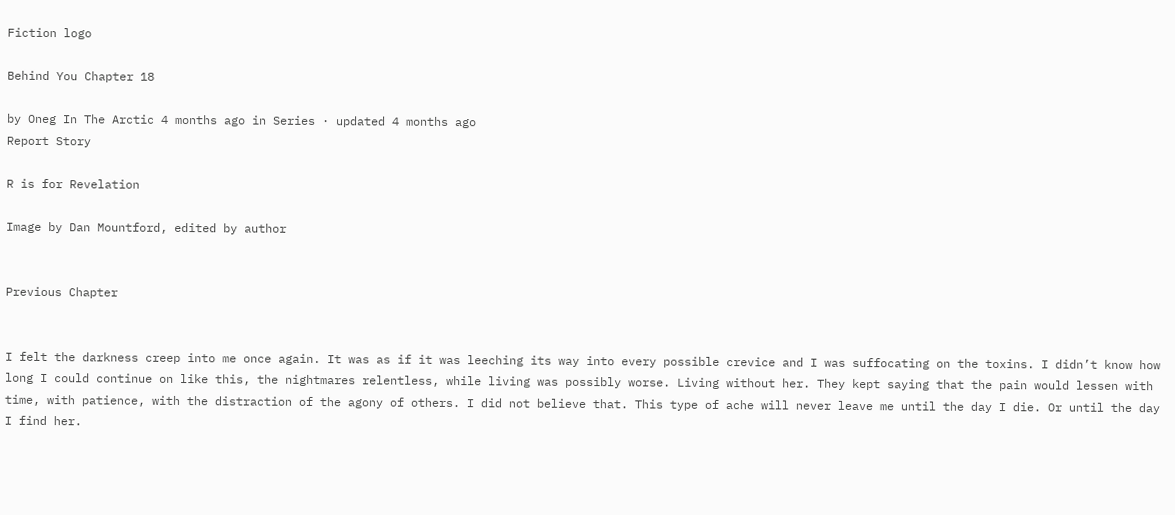Fiction logo

Behind You Chapter 18

by Oneg In The Arctic 4 months ago in Series · updated 4 months ago
Report Story

R is for Revelation

Image by Dan Mountford, edited by author


Previous Chapter


I felt the darkness creep into me once again. It was as if it was leeching its way into every possible crevice and I was suffocating on the toxins. I didn’t know how long I could continue on like this, the nightmares relentless, while living was possibly worse. Living without her. They kept saying that the pain would lessen with time, with patience, with the distraction of the agony of others. I did not believe that. This type of ache will never leave me until the day I die. Or until the day I find her.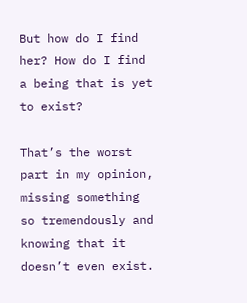But how do I find her? How do I find a being that is yet to exist?

That’s the worst part in my opinion, missing something so tremendously and knowing that it doesn’t even exist.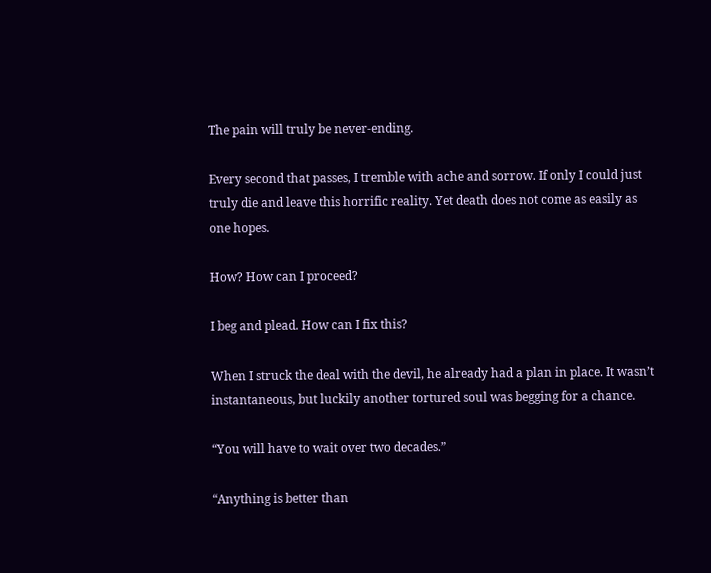The pain will truly be never-ending.

Every second that passes, I tremble with ache and sorrow. If only I could just truly die and leave this horrific reality. Yet death does not come as easily as one hopes.

How? How can I proceed?

I beg and plead. How can I fix this?

When I struck the deal with the devil, he already had a plan in place. It wasn’t instantaneous, but luckily another tortured soul was begging for a chance.

“You will have to wait over two decades.”

“Anything is better than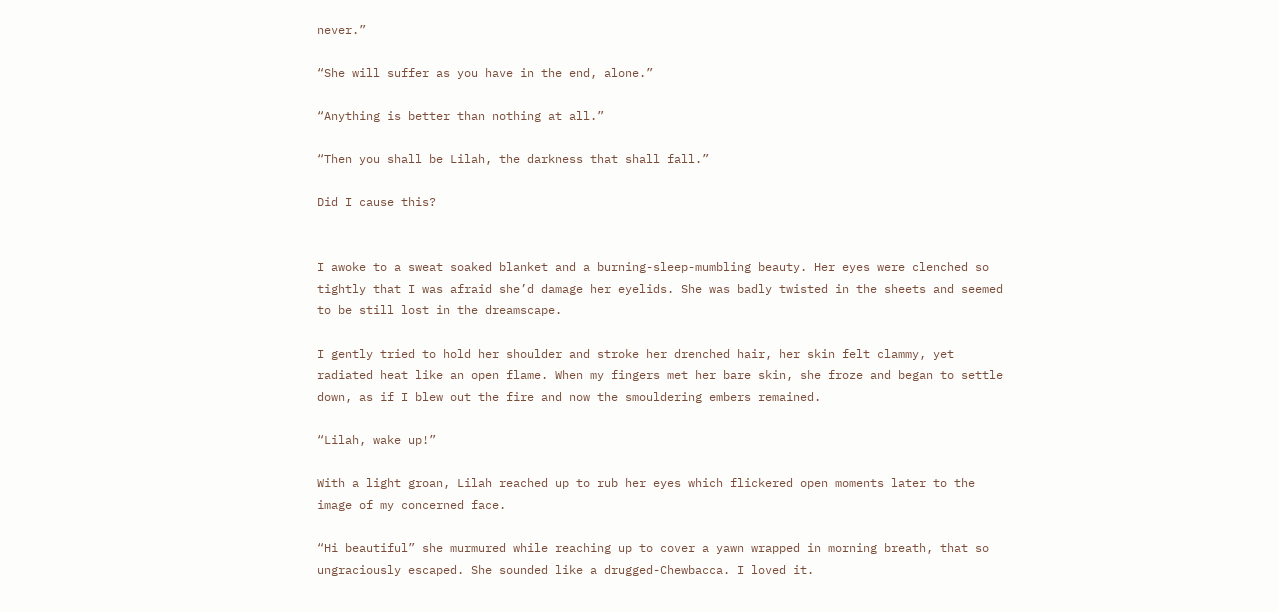never.”

“She will suffer as you have in the end, alone.”

“Anything is better than nothing at all.”

“Then you shall be Lilah, the darkness that shall fall.”

Did I cause this?


I awoke to a sweat soaked blanket and a burning-sleep-mumbling beauty. Her eyes were clenched so tightly that I was afraid she’d damage her eyelids. She was badly twisted in the sheets and seemed to be still lost in the dreamscape.

I gently tried to hold her shoulder and stroke her drenched hair, her skin felt clammy, yet radiated heat like an open flame. When my fingers met her bare skin, she froze and began to settle down, as if I blew out the fire and now the smouldering embers remained.

“Lilah, wake up!”

With a light groan, Lilah reached up to rub her eyes which flickered open moments later to the image of my concerned face.

“Hi beautiful” she murmured while reaching up to cover a yawn wrapped in morning breath, that so ungraciously escaped. She sounded like a drugged-Chewbacca. I loved it.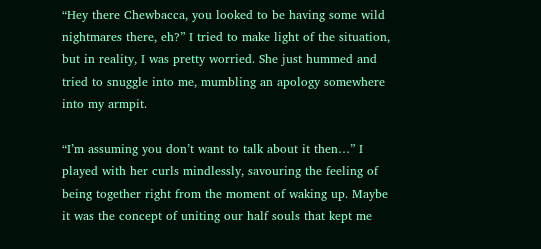“Hey there Chewbacca, you looked to be having some wild nightmares there, eh?” I tried to make light of the situation, but in reality, I was pretty worried. She just hummed and tried to snuggle into me, mumbling an apology somewhere into my armpit.

“I’m assuming you don’t want to talk about it then…” I played with her curls mindlessly, savouring the feeling of being together right from the moment of waking up. Maybe it was the concept of uniting our half souls that kept me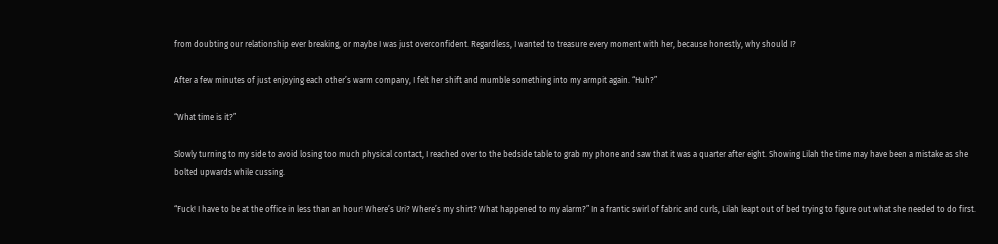from doubting our relationship ever breaking, or maybe I was just overconfident. Regardless, I wanted to treasure every moment with her, because honestly, why should I?

After a few minutes of just enjoying each other’s warm company, I felt her shift and mumble something into my armpit again. “Huh?”

“What time is it?”

Slowly turning to my side to avoid losing too much physical contact, I reached over to the bedside table to grab my phone and saw that it was a quarter after eight. Showing Lilah the time may have been a mistake as she bolted upwards while cussing.

“Fuck! I have to be at the office in less than an hour! Where’s Uri? Where’s my shirt? What happened to my alarm?” In a frantic swirl of fabric and curls, Lilah leapt out of bed trying to figure out what she needed to do first.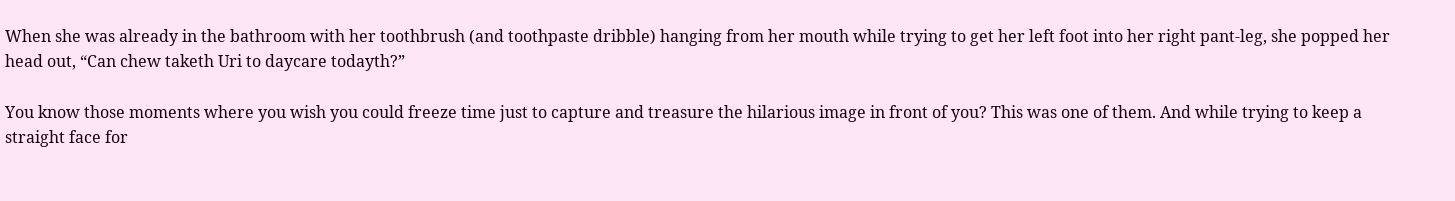When she was already in the bathroom with her toothbrush (and toothpaste dribble) hanging from her mouth while trying to get her left foot into her right pant-leg, she popped her head out, “Can chew taketh Uri to daycare todayth?”

You know those moments where you wish you could freeze time just to capture and treasure the hilarious image in front of you? This was one of them. And while trying to keep a straight face for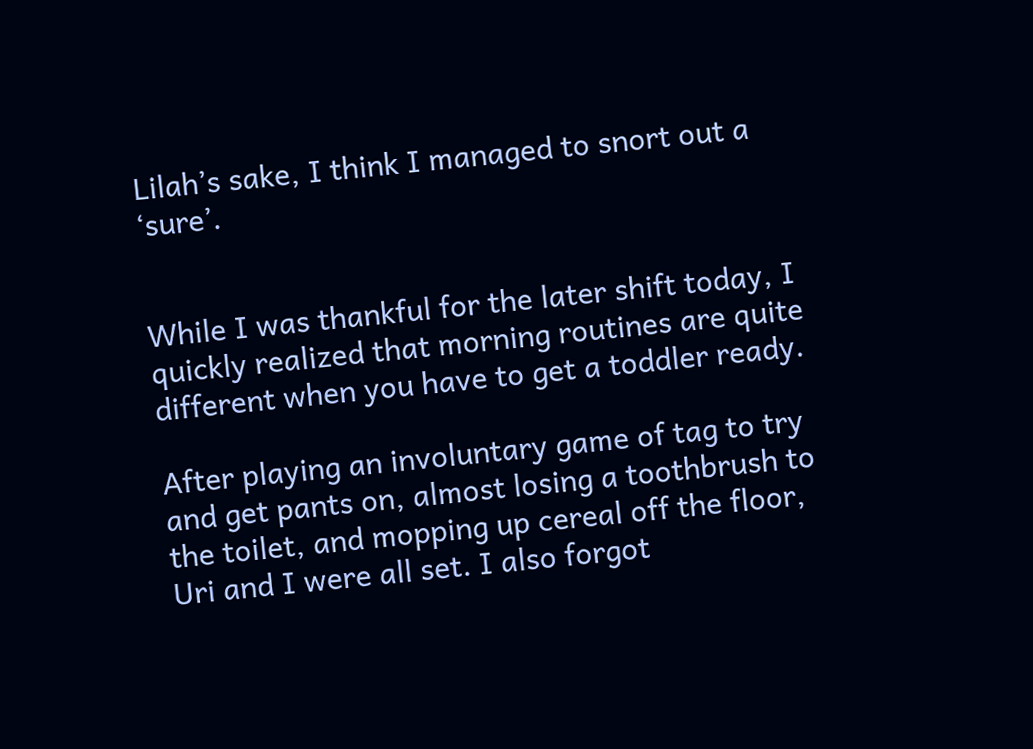Lilah’s sake, I think I managed to snort out a ‘sure’.


While I was thankful for the later shift today, I quickly realized that morning routines are quite different when you have to get a toddler ready.

After playing an involuntary game of tag to try and get pants on, almost losing a toothbrush to the toilet, and mopping up cereal off the floor, Uri and I were all set. I also forgot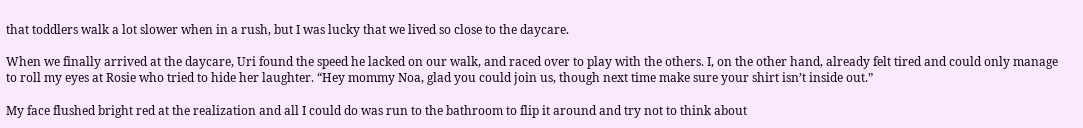that toddlers walk a lot slower when in a rush, but I was lucky that we lived so close to the daycare.

When we finally arrived at the daycare, Uri found the speed he lacked on our walk, and raced over to play with the others. I, on the other hand, already felt tired and could only manage to roll my eyes at Rosie who tried to hide her laughter. “Hey mommy Noa, glad you could join us, though next time make sure your shirt isn’t inside out.”

My face flushed bright red at the realization and all I could do was run to the bathroom to flip it around and try not to think about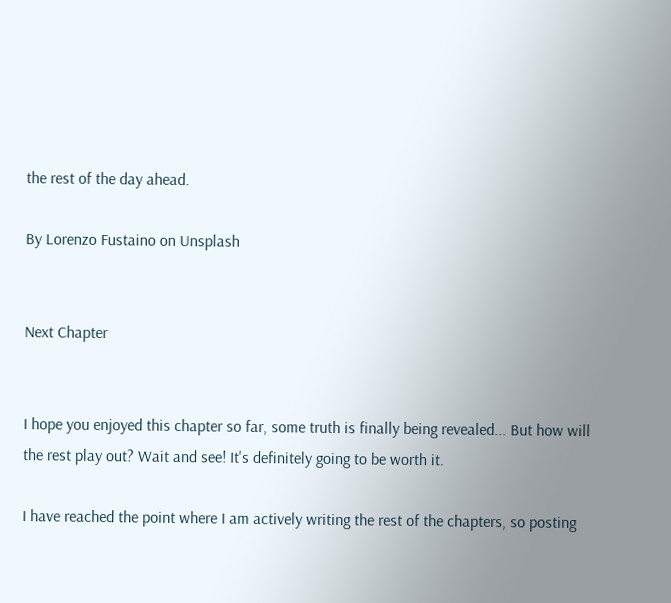the rest of the day ahead.

By Lorenzo Fustaino on Unsplash


Next Chapter


I hope you enjoyed this chapter so far, some truth is finally being revealed... But how will the rest play out? Wait and see! It's definitely going to be worth it.

I have reached the point where I am actively writing the rest of the chapters, so posting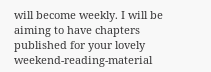will become weekly. I will be aiming to have chapters published for your lovely weekend-reading-material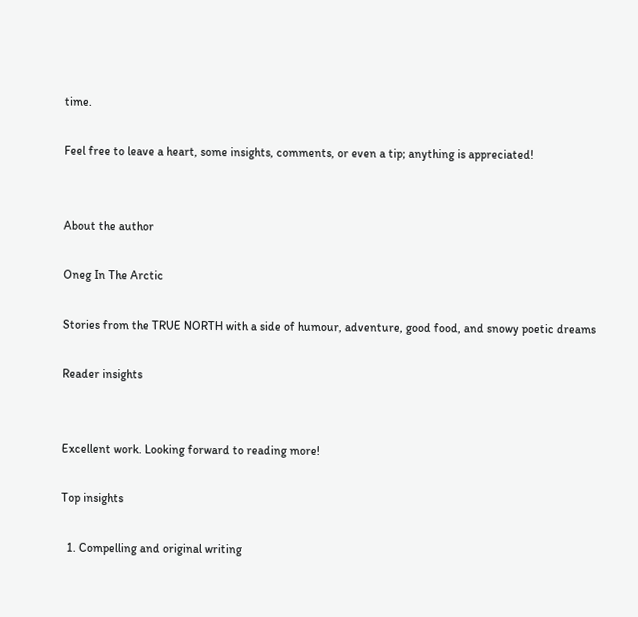time.

Feel free to leave a heart, some insights, comments, or even a tip; anything is appreciated!


About the author

Oneg In The Arctic

Stories from the TRUE NORTH with a side of humour, adventure, good food, and snowy poetic dreams

Reader insights


Excellent work. Looking forward to reading more!

Top insights

  1. Compelling and original writing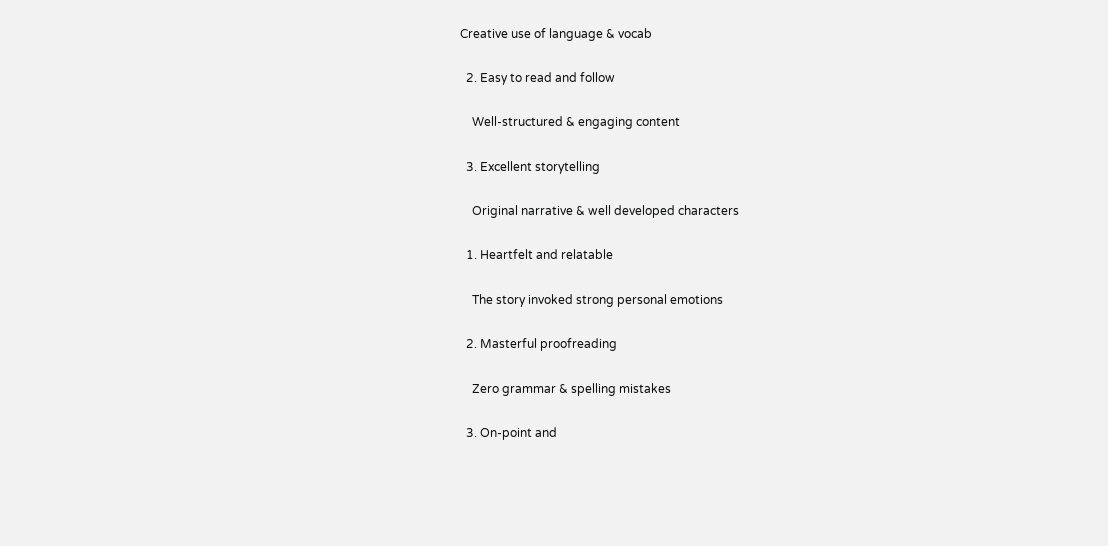Creative use of language & vocab

  2. Easy to read and follow

    Well-structured & engaging content

  3. Excellent storytelling

    Original narrative & well developed characters

  1. Heartfelt and relatable

    The story invoked strong personal emotions

  2. Masterful proofreading

    Zero grammar & spelling mistakes

  3. On-point and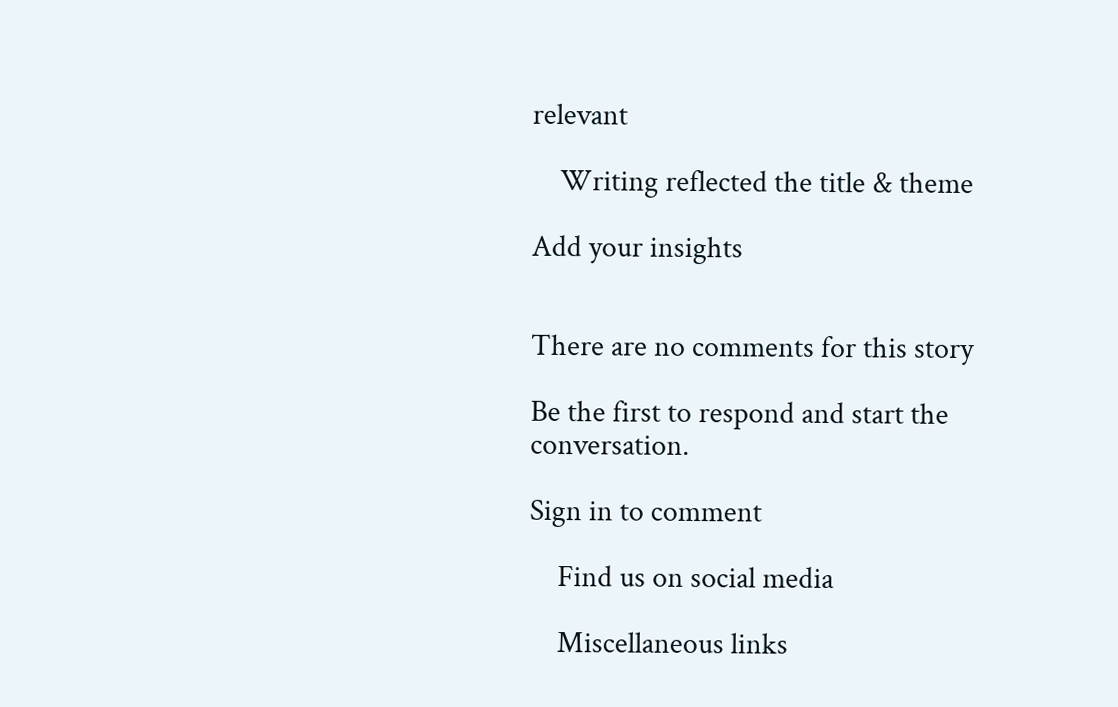relevant

    Writing reflected the title & theme

Add your insights


There are no comments for this story

Be the first to respond and start the conversation.

Sign in to comment

    Find us on social media

    Miscellaneous links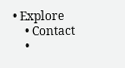• Explore
    • Contact
    •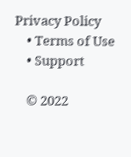Privacy Policy
    • Terms of Use
    • Support

    © 2022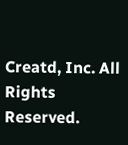Creatd, Inc. All Rights Reserved.